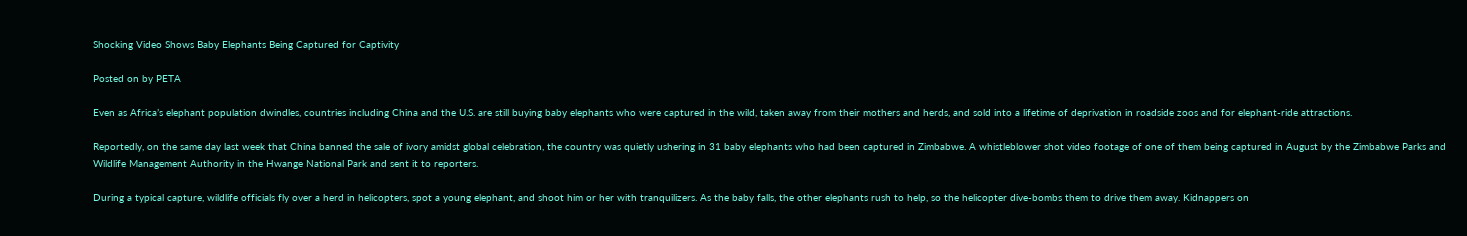Shocking Video Shows Baby Elephants Being Captured for Captivity

Posted on by PETA

Even as Africa’s elephant population dwindles, countries including China and the U.S. are still buying baby elephants who were captured in the wild, taken away from their mothers and herds, and sold into a lifetime of deprivation in roadside zoos and for elephant-ride attractions.

Reportedly, on the same day last week that China banned the sale of ivory amidst global celebration, the country was quietly ushering in 31 baby elephants who had been captured in Zimbabwe. A whistleblower shot video footage of one of them being captured in August by the Zimbabwe Parks and Wildlife Management Authority in the Hwange National Park and sent it to reporters.

During a typical capture, wildlife officials fly over a herd in helicopters, spot a young elephant, and shoot him or her with tranquilizers. As the baby falls, the other elephants rush to help, so the helicopter dive-bombs them to drive them away. Kidnappers on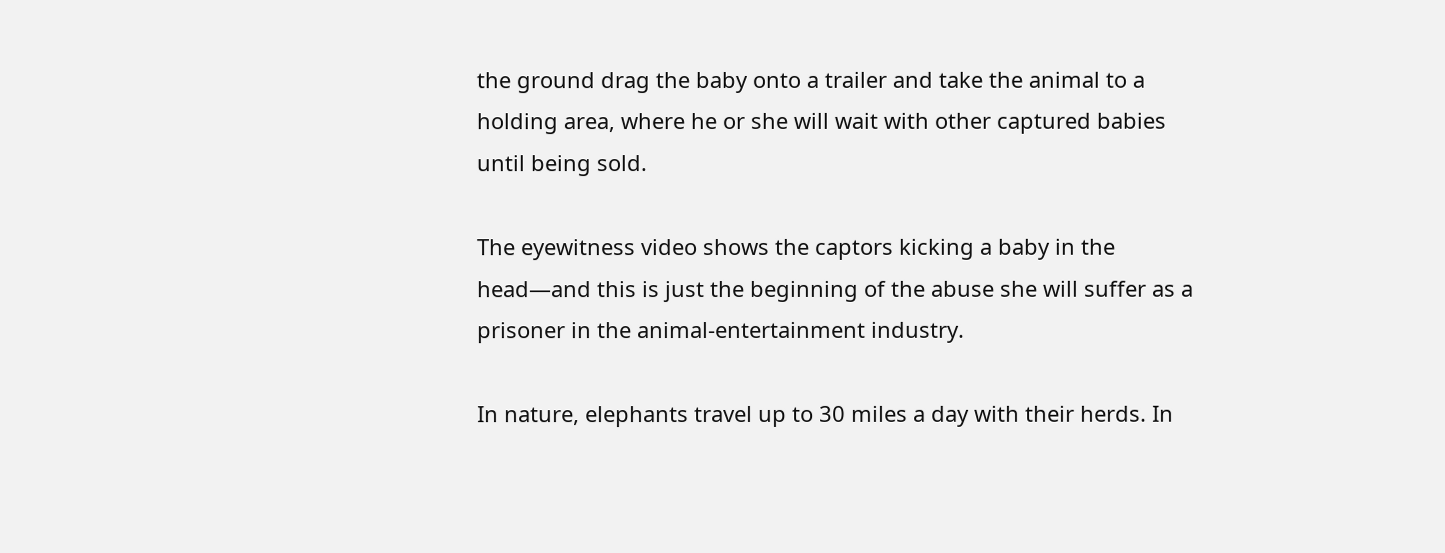the ground drag the baby onto a trailer and take the animal to a holding area, where he or she will wait with other captured babies until being sold.

The eyewitness video shows the captors kicking a baby in the head—and this is just the beginning of the abuse she will suffer as a prisoner in the animal-entertainment industry.

In nature, elephants travel up to 30 miles a day with their herds. In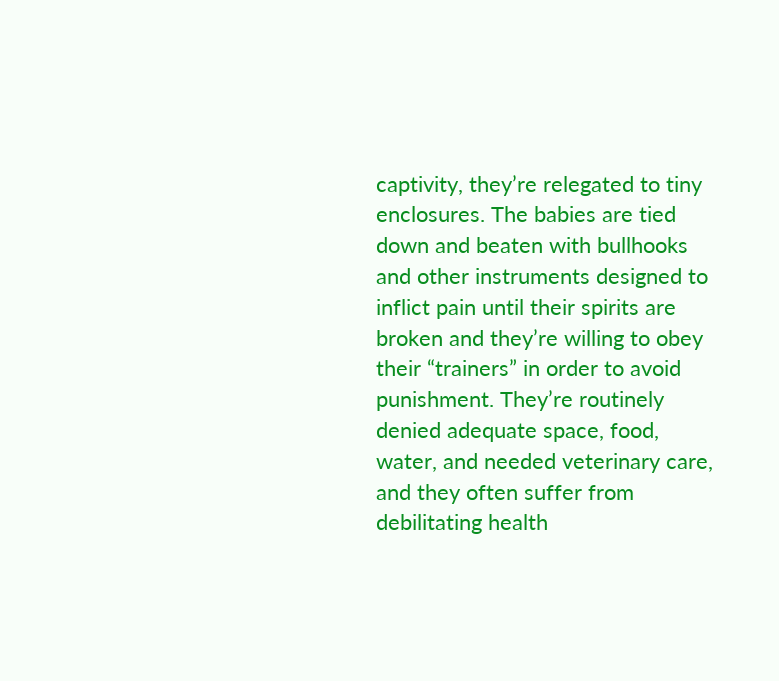captivity, they’re relegated to tiny enclosures. The babies are tied down and beaten with bullhooks and other instruments designed to inflict pain until their spirits are broken and they’re willing to obey their “trainers” in order to avoid punishment. They’re routinely denied adequate space, food, water, and needed veterinary care, and they often suffer from debilitating health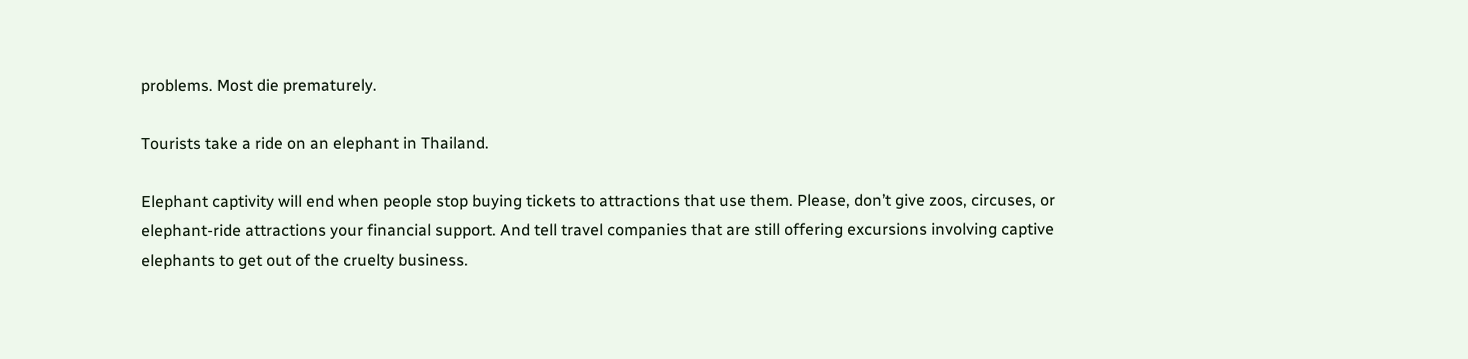problems. Most die prematurely.

Tourists take a ride on an elephant in Thailand.

Elephant captivity will end when people stop buying tickets to attractions that use them. Please, don’t give zoos, circuses, or elephant-ride attractions your financial support. And tell travel companies that are still offering excursions involving captive elephants to get out of the cruelty business.